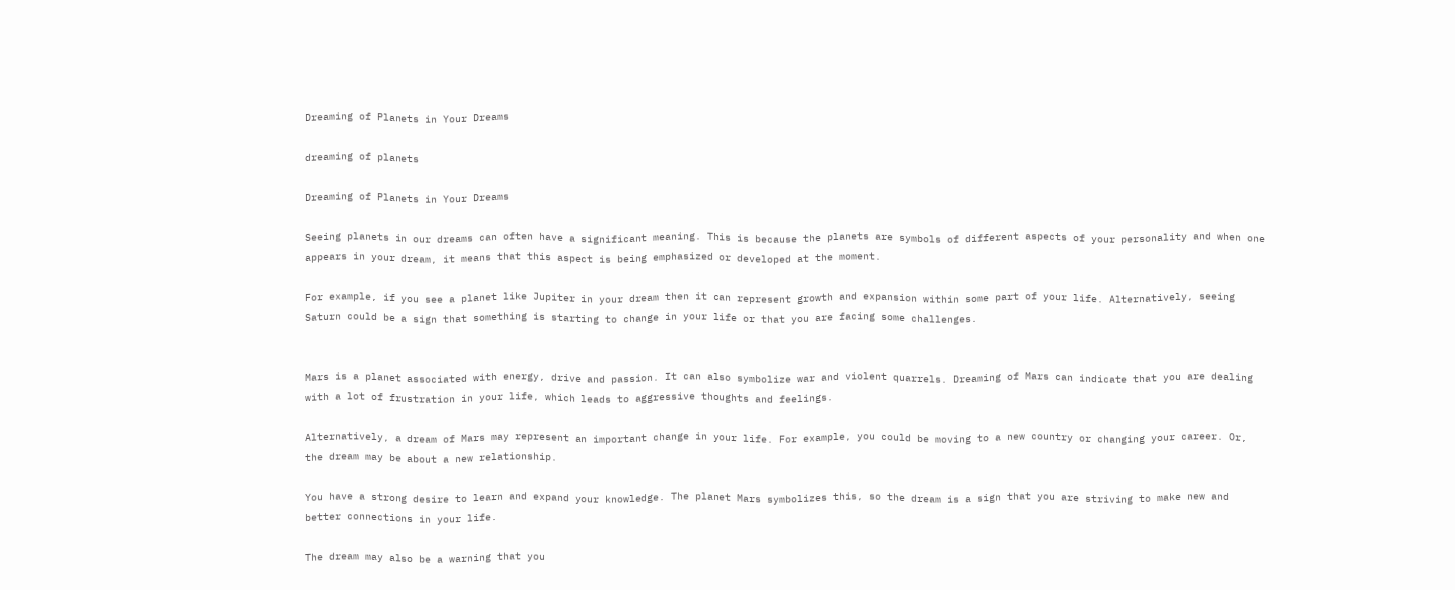Dreaming of Planets in Your Dreams

dreaming of planets

Dreaming of Planets in Your Dreams

Seeing planets in our dreams can often have a significant meaning. This is because the planets are symbols of different aspects of your personality and when one appears in your dream, it means that this aspect is being emphasized or developed at the moment.

For example, if you see a planet like Jupiter in your dream then it can represent growth and expansion within some part of your life. Alternatively, seeing Saturn could be a sign that something is starting to change in your life or that you are facing some challenges.


Mars is a planet associated with energy, drive and passion. It can also symbolize war and violent quarrels. Dreaming of Mars can indicate that you are dealing with a lot of frustration in your life, which leads to aggressive thoughts and feelings.

Alternatively, a dream of Mars may represent an important change in your life. For example, you could be moving to a new country or changing your career. Or, the dream may be about a new relationship.

You have a strong desire to learn and expand your knowledge. The planet Mars symbolizes this, so the dream is a sign that you are striving to make new and better connections in your life.

The dream may also be a warning that you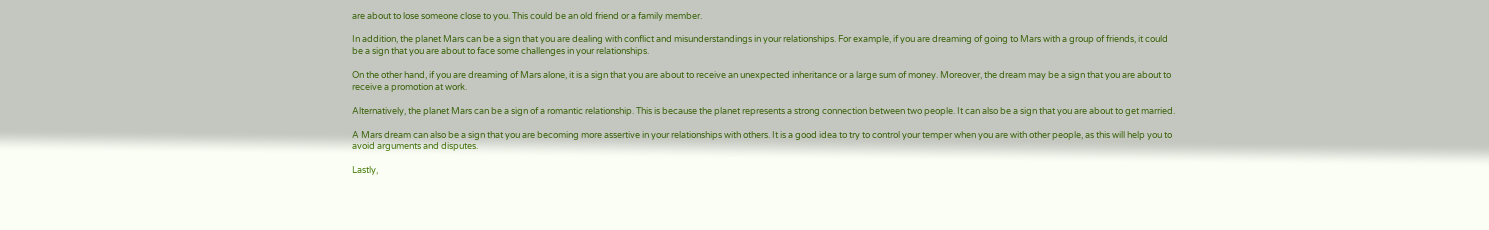are about to lose someone close to you. This could be an old friend or a family member.

In addition, the planet Mars can be a sign that you are dealing with conflict and misunderstandings in your relationships. For example, if you are dreaming of going to Mars with a group of friends, it could be a sign that you are about to face some challenges in your relationships.

On the other hand, if you are dreaming of Mars alone, it is a sign that you are about to receive an unexpected inheritance or a large sum of money. Moreover, the dream may be a sign that you are about to receive a promotion at work.

Alternatively, the planet Mars can be a sign of a romantic relationship. This is because the planet represents a strong connection between two people. It can also be a sign that you are about to get married.

A Mars dream can also be a sign that you are becoming more assertive in your relationships with others. It is a good idea to try to control your temper when you are with other people, as this will help you to avoid arguments and disputes.

Lastly,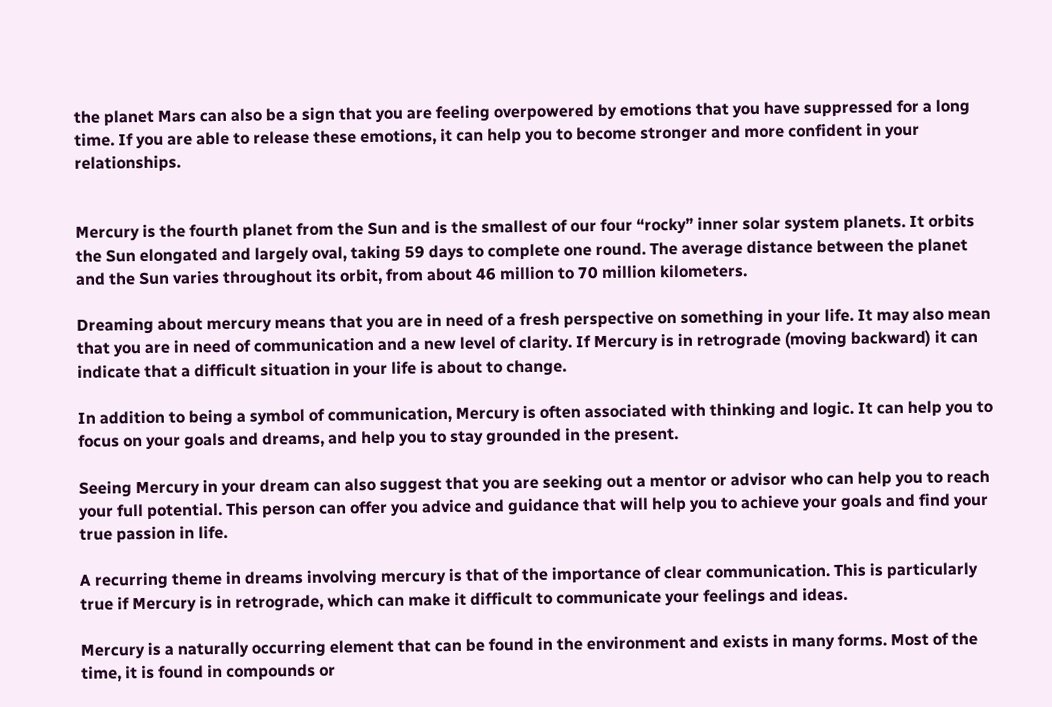the planet Mars can also be a sign that you are feeling overpowered by emotions that you have suppressed for a long time. If you are able to release these emotions, it can help you to become stronger and more confident in your relationships.


Mercury is the fourth planet from the Sun and is the smallest of our four “rocky” inner solar system planets. It orbits the Sun elongated and largely oval, taking 59 days to complete one round. The average distance between the planet and the Sun varies throughout its orbit, from about 46 million to 70 million kilometers.

Dreaming about mercury means that you are in need of a fresh perspective on something in your life. It may also mean that you are in need of communication and a new level of clarity. If Mercury is in retrograde (moving backward) it can indicate that a difficult situation in your life is about to change.

In addition to being a symbol of communication, Mercury is often associated with thinking and logic. It can help you to focus on your goals and dreams, and help you to stay grounded in the present.

Seeing Mercury in your dream can also suggest that you are seeking out a mentor or advisor who can help you to reach your full potential. This person can offer you advice and guidance that will help you to achieve your goals and find your true passion in life.

A recurring theme in dreams involving mercury is that of the importance of clear communication. This is particularly true if Mercury is in retrograde, which can make it difficult to communicate your feelings and ideas.

Mercury is a naturally occurring element that can be found in the environment and exists in many forms. Most of the time, it is found in compounds or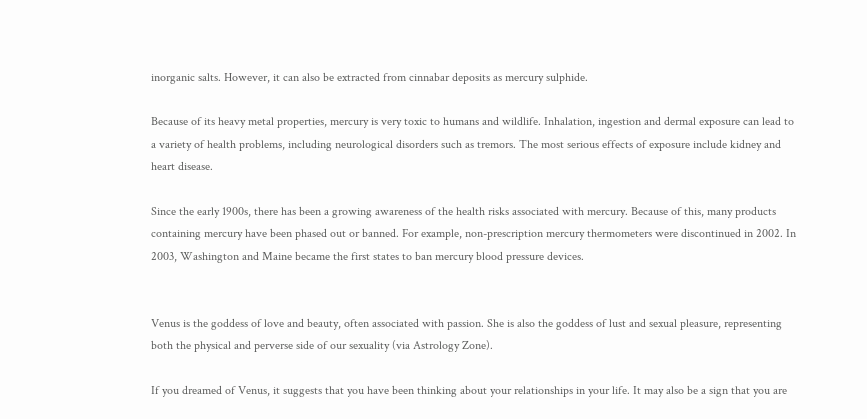inorganic salts. However, it can also be extracted from cinnabar deposits as mercury sulphide.

Because of its heavy metal properties, mercury is very toxic to humans and wildlife. Inhalation, ingestion and dermal exposure can lead to a variety of health problems, including neurological disorders such as tremors. The most serious effects of exposure include kidney and heart disease.

Since the early 1900s, there has been a growing awareness of the health risks associated with mercury. Because of this, many products containing mercury have been phased out or banned. For example, non-prescription mercury thermometers were discontinued in 2002. In 2003, Washington and Maine became the first states to ban mercury blood pressure devices.


Venus is the goddess of love and beauty, often associated with passion. She is also the goddess of lust and sexual pleasure, representing both the physical and perverse side of our sexuality (via Astrology Zone).

If you dreamed of Venus, it suggests that you have been thinking about your relationships in your life. It may also be a sign that you are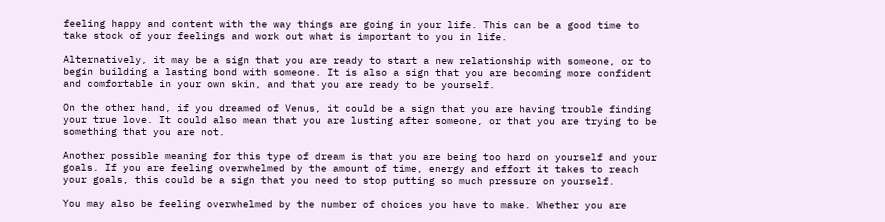feeling happy and content with the way things are going in your life. This can be a good time to take stock of your feelings and work out what is important to you in life.

Alternatively, it may be a sign that you are ready to start a new relationship with someone, or to begin building a lasting bond with someone. It is also a sign that you are becoming more confident and comfortable in your own skin, and that you are ready to be yourself.

On the other hand, if you dreamed of Venus, it could be a sign that you are having trouble finding your true love. It could also mean that you are lusting after someone, or that you are trying to be something that you are not.

Another possible meaning for this type of dream is that you are being too hard on yourself and your goals. If you are feeling overwhelmed by the amount of time, energy and effort it takes to reach your goals, this could be a sign that you need to stop putting so much pressure on yourself.

You may also be feeling overwhelmed by the number of choices you have to make. Whether you are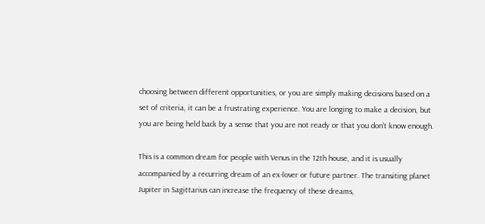choosing between different opportunities, or you are simply making decisions based on a set of criteria, it can be a frustrating experience. You are longing to make a decision, but you are being held back by a sense that you are not ready or that you don’t know enough.

This is a common dream for people with Venus in the 12th house, and it is usually accompanied by a recurring dream of an ex-lover or future partner. The transiting planet Jupiter in Sagittarius can increase the frequency of these dreams,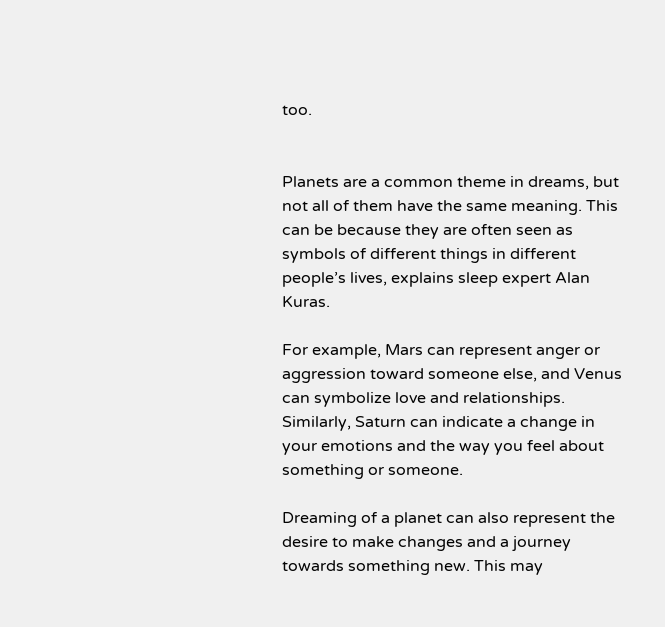too.


Planets are a common theme in dreams, but not all of them have the same meaning. This can be because they are often seen as symbols of different things in different people’s lives, explains sleep expert Alan Kuras.

For example, Mars can represent anger or aggression toward someone else, and Venus can symbolize love and relationships. Similarly, Saturn can indicate a change in your emotions and the way you feel about something or someone.

Dreaming of a planet can also represent the desire to make changes and a journey towards something new. This may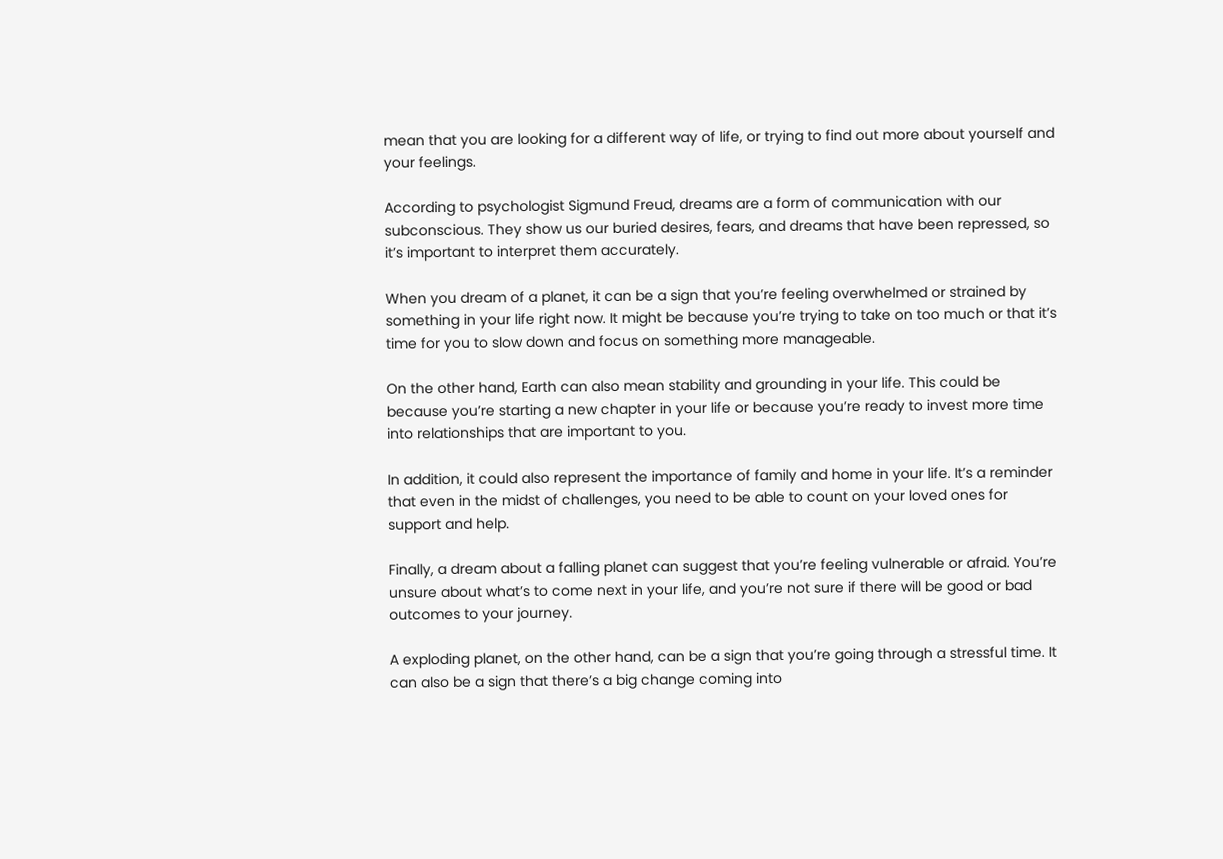mean that you are looking for a different way of life, or trying to find out more about yourself and your feelings.

According to psychologist Sigmund Freud, dreams are a form of communication with our subconscious. They show us our buried desires, fears, and dreams that have been repressed, so it’s important to interpret them accurately.

When you dream of a planet, it can be a sign that you’re feeling overwhelmed or strained by something in your life right now. It might be because you’re trying to take on too much or that it’s time for you to slow down and focus on something more manageable.

On the other hand, Earth can also mean stability and grounding in your life. This could be because you’re starting a new chapter in your life or because you’re ready to invest more time into relationships that are important to you.

In addition, it could also represent the importance of family and home in your life. It’s a reminder that even in the midst of challenges, you need to be able to count on your loved ones for support and help.

Finally, a dream about a falling planet can suggest that you’re feeling vulnerable or afraid. You’re unsure about what’s to come next in your life, and you’re not sure if there will be good or bad outcomes to your journey.

A exploding planet, on the other hand, can be a sign that you’re going through a stressful time. It can also be a sign that there’s a big change coming into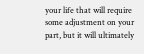your life that will require some adjustment on your part, but it will ultimately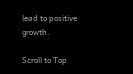lead to positive growth.

Scroll to Top